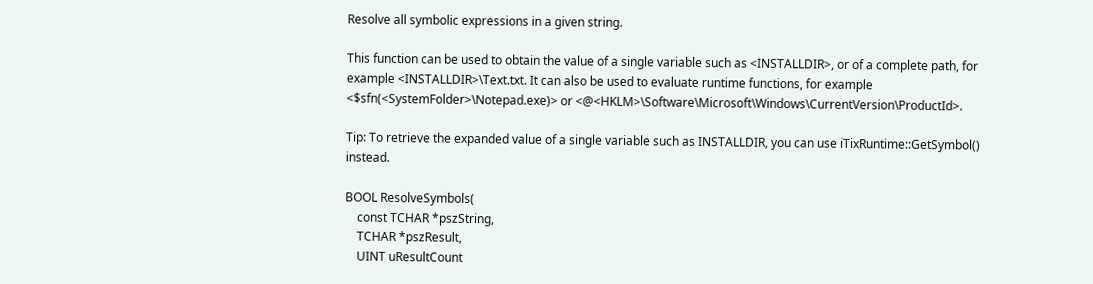Resolve all symbolic expressions in a given string.

This function can be used to obtain the value of a single variable such as <INSTALLDIR>, or of a complete path, for example <INSTALLDIR>\Text.txt. It can also be used to evaluate runtime functions, for example <$sfn(<SystemFolder>\Notepad.exe)> or <@<HKLM>\Software\Microsoft\Windows\CurrentVersion\ProductId>.

Tip: To retrieve the expanded value of a single variable such as INSTALLDIR, you can use iTixRuntime::GetSymbol() instead.

BOOL ResolveSymbols(
    const TCHAR *pszString,
    TCHAR *pszResult,
    UINT uResultCount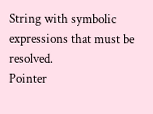String with symbolic expressions that must be resolved.
Pointer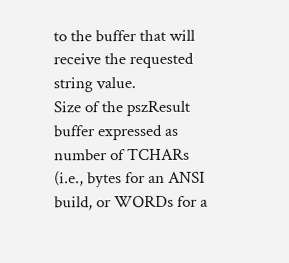to the buffer that will receive the requested string value.
Size of the pszResult buffer expressed as number of TCHARs (i.e., bytes for an ANSI build, or WORDs for a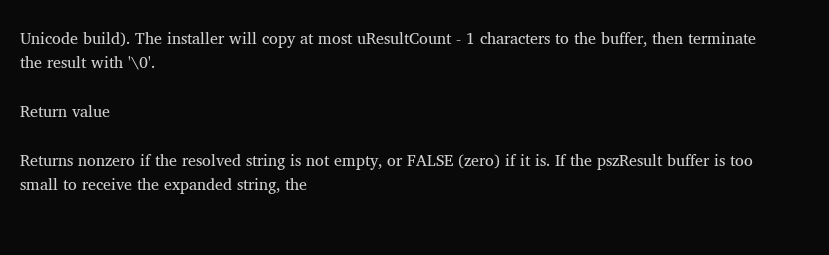Unicode build). The installer will copy at most uResultCount - 1 characters to the buffer, then terminate the result with '\0'.

Return value

Returns nonzero if the resolved string is not empty, or FALSE (zero) if it is. If the pszResult buffer is too small to receive the expanded string, the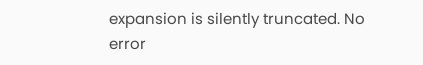expansion is silently truncated. No error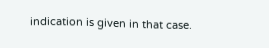indication is given in that case.